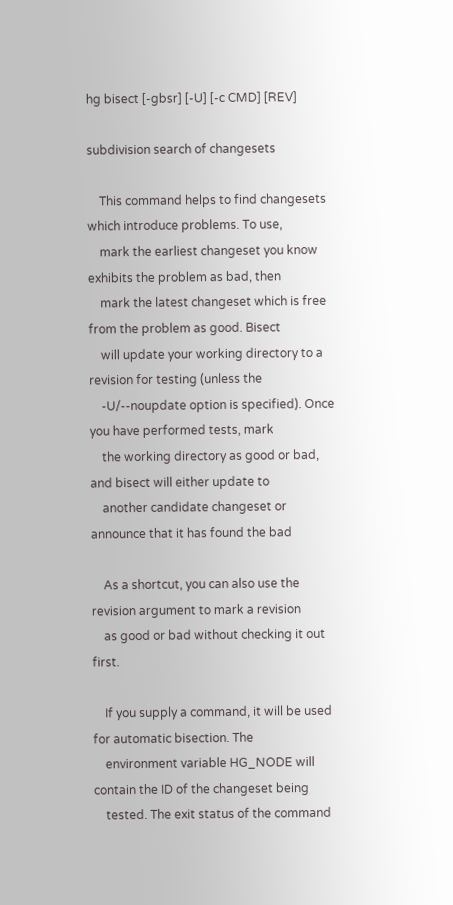hg bisect [-gbsr] [-U] [-c CMD] [REV]

subdivision search of changesets

    This command helps to find changesets which introduce problems. To use,
    mark the earliest changeset you know exhibits the problem as bad, then
    mark the latest changeset which is free from the problem as good. Bisect
    will update your working directory to a revision for testing (unless the
    -U/--noupdate option is specified). Once you have performed tests, mark
    the working directory as good or bad, and bisect will either update to
    another candidate changeset or announce that it has found the bad

    As a shortcut, you can also use the revision argument to mark a revision
    as good or bad without checking it out first.

    If you supply a command, it will be used for automatic bisection. The
    environment variable HG_NODE will contain the ID of the changeset being
    tested. The exit status of the command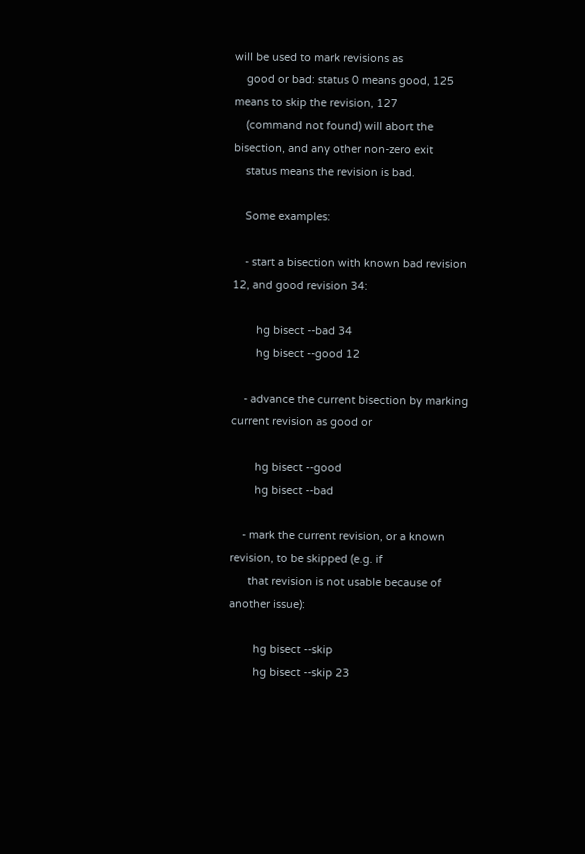will be used to mark revisions as
    good or bad: status 0 means good, 125 means to skip the revision, 127
    (command not found) will abort the bisection, and any other non-zero exit
    status means the revision is bad.

    Some examples:

    - start a bisection with known bad revision 12, and good revision 34:

        hg bisect --bad 34
        hg bisect --good 12

    - advance the current bisection by marking current revision as good or

        hg bisect --good
        hg bisect --bad

    - mark the current revision, or a known revision, to be skipped (e.g. if
      that revision is not usable because of another issue):

        hg bisect --skip
        hg bisect --skip 23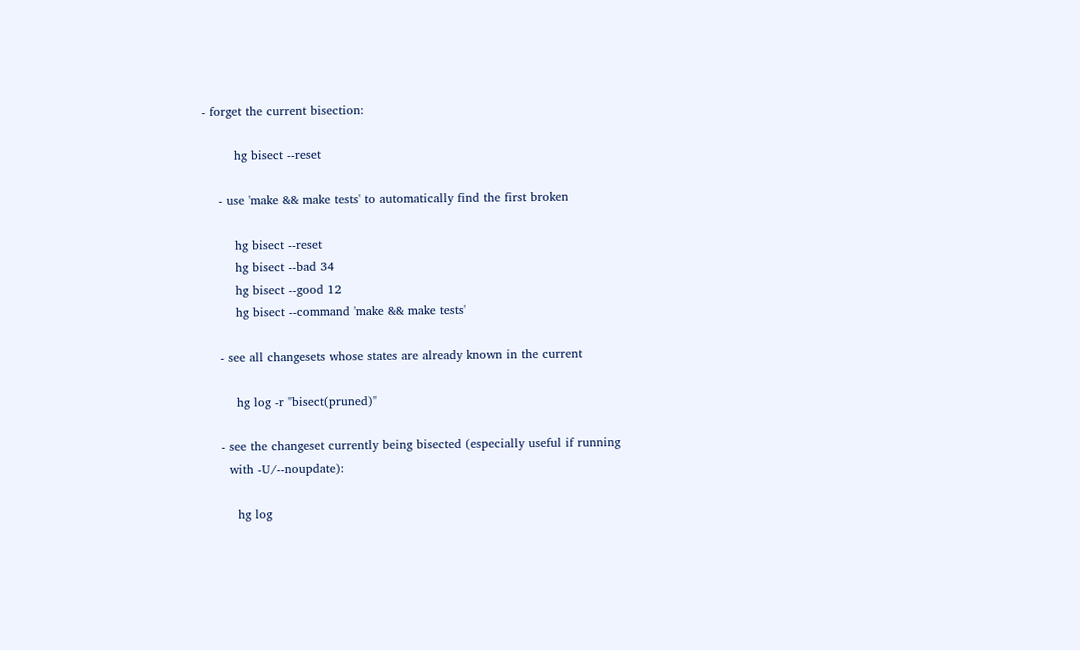- forget the current bisection:

        hg bisect --reset

    - use 'make && make tests' to automatically find the first broken

        hg bisect --reset
        hg bisect --bad 34
        hg bisect --good 12
        hg bisect --command 'make && make tests'

    - see all changesets whose states are already known in the current

        hg log -r "bisect(pruned)"

    - see the changeset currently being bisected (especially useful if running
      with -U/--noupdate):

        hg log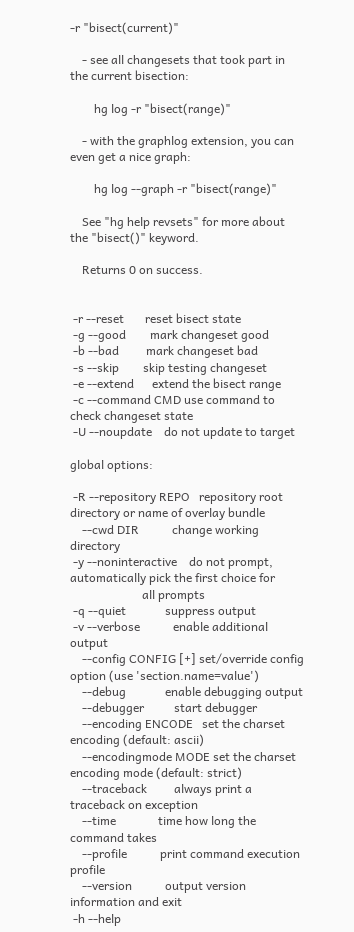-r "bisect(current)"

    - see all changesets that took part in the current bisection:

        hg log -r "bisect(range)"

    - with the graphlog extension, you can even get a nice graph:

        hg log --graph -r "bisect(range)"

    See "hg help revsets" for more about the "bisect()" keyword.

    Returns 0 on success.


 -r --reset       reset bisect state
 -g --good        mark changeset good
 -b --bad         mark changeset bad
 -s --skip        skip testing changeset
 -e --extend      extend the bisect range
 -c --command CMD use command to check changeset state
 -U --noupdate    do not update to target

global options:

 -R --repository REPO   repository root directory or name of overlay bundle
    --cwd DIR           change working directory
 -y --noninteractive    do not prompt, automatically pick the first choice for
                        all prompts
 -q --quiet             suppress output
 -v --verbose           enable additional output
    --config CONFIG [+] set/override config option (use 'section.name=value')
    --debug             enable debugging output
    --debugger          start debugger
    --encoding ENCODE   set the charset encoding (default: ascii)
    --encodingmode MODE set the charset encoding mode (default: strict)
    --traceback         always print a traceback on exception
    --time              time how long the command takes
    --profile           print command execution profile
    --version           output version information and exit
 -h --help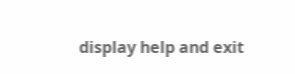display help and exit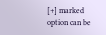[+] marked option can be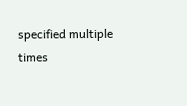specified multiple times